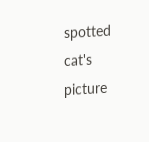spotted cat's picture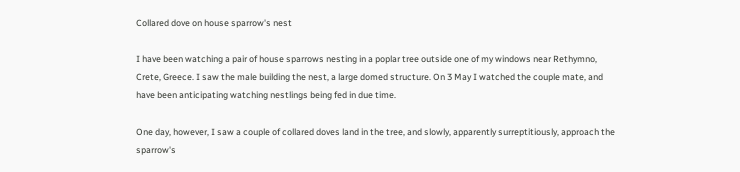Collared dove on house sparrow's nest

I have been watching a pair of house sparrows nesting in a poplar tree outside one of my windows near Rethymno, Crete, Greece. I saw the male building the nest, a large domed structure. On 3 May I watched the couple mate, and have been anticipating watching nestlings being fed in due time.

One day, however, I saw a couple of collared doves land in the tree, and slowly, apparently surreptitiously, approach the sparrow's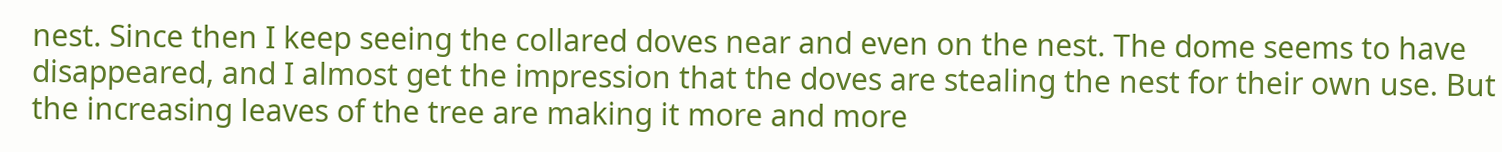nest. Since then I keep seeing the collared doves near and even on the nest. The dome seems to have disappeared, and I almost get the impression that the doves are stealing the nest for their own use. But the increasing leaves of the tree are making it more and more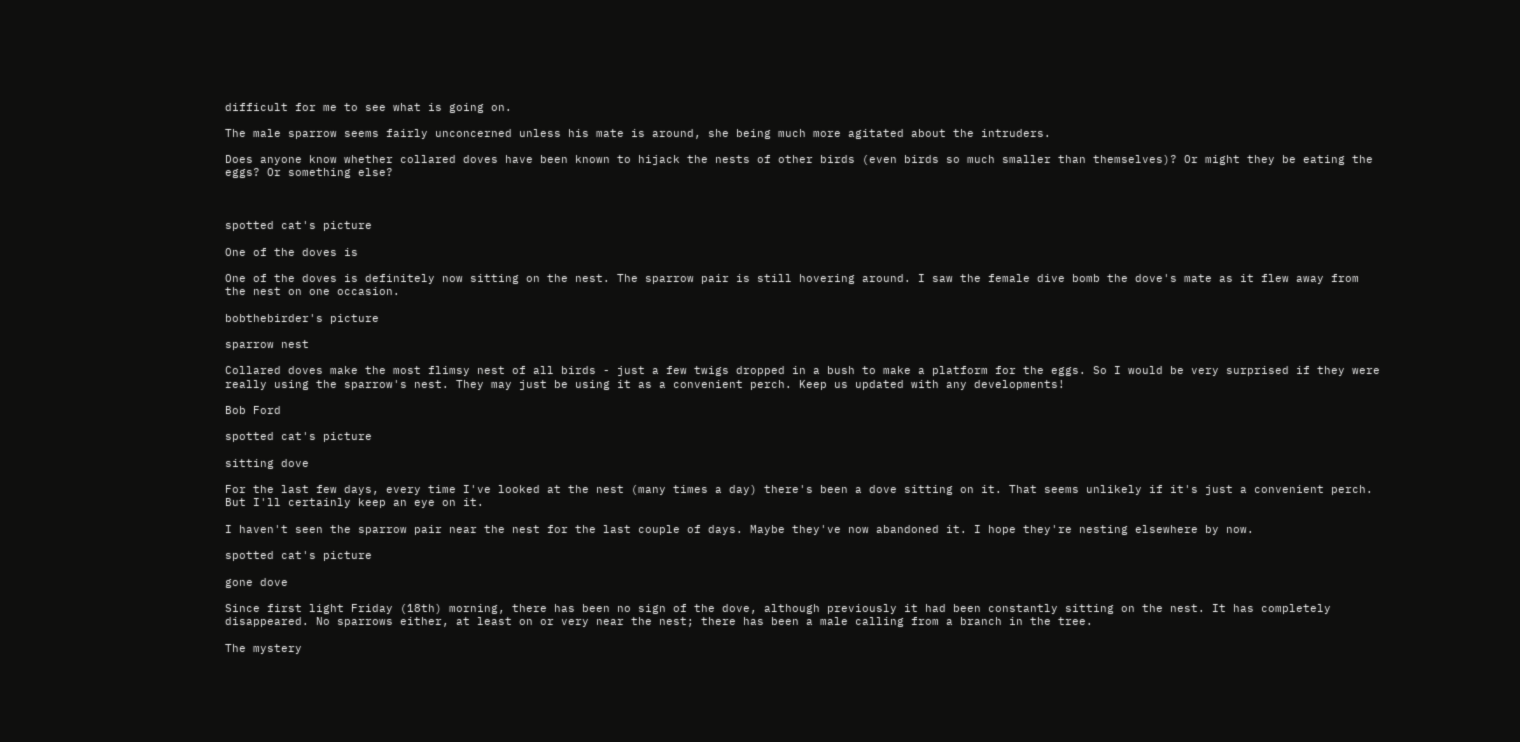difficult for me to see what is going on.

The male sparrow seems fairly unconcerned unless his mate is around, she being much more agitated about the intruders.

Does anyone know whether collared doves have been known to hijack the nests of other birds (even birds so much smaller than themselves)? Or might they be eating the eggs? Or something else?



spotted cat's picture

One of the doves is

One of the doves is definitely now sitting on the nest. The sparrow pair is still hovering around. I saw the female dive bomb the dove's mate as it flew away from the nest on one occasion.

bobthebirder's picture

sparrow nest

Collared doves make the most flimsy nest of all birds - just a few twigs dropped in a bush to make a platform for the eggs. So I would be very surprised if they were really using the sparrow's nest. They may just be using it as a convenient perch. Keep us updated with any developments!

Bob Ford

spotted cat's picture

sitting dove

For the last few days, every time I've looked at the nest (many times a day) there's been a dove sitting on it. That seems unlikely if it's just a convenient perch. But I'll certainly keep an eye on it.

I haven't seen the sparrow pair near the nest for the last couple of days. Maybe they've now abandoned it. I hope they're nesting elsewhere by now.

spotted cat's picture

gone dove

Since first light Friday (18th) morning, there has been no sign of the dove, although previously it had been constantly sitting on the nest. It has completely disappeared. No sparrows either, at least on or very near the nest; there has been a male calling from a branch in the tree.

The mystery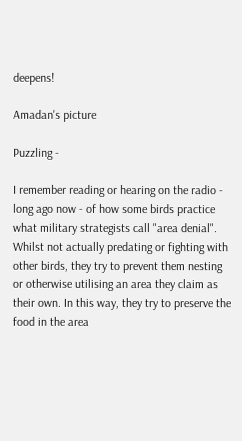deepens!

Amadan's picture

Puzzling -

I remember reading or hearing on the radio - long ago now - of how some birds practice what military strategists call "area denial".
Whilst not actually predating or fighting with other birds, they try to prevent them nesting or otherwise utilising an area they claim as their own. In this way, they try to preserve the food in the area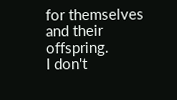for themselves and their offspring.
I don't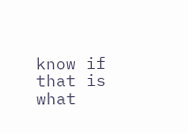know if that is what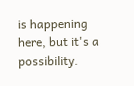is happening here, but it's a possibility.